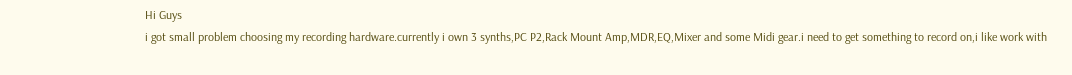Hi Guys
i got small problem choosing my recording hardware.currently i own 3 synths,PC P2,Rack Mount Amp,MDR,EQ,Mixer and some Midi gear.i need to get something to record on,i like work with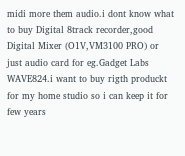midi more them audio.i dont know what to buy Digital 8track recorder,good Digital Mixer (O1V,VM3100 PRO) or just audio card for eg.Gadget Labs WAVE824.i want to buy rigth produckt for my home studio so i can keep it for few years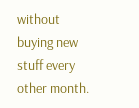without buying new stuff every other month.